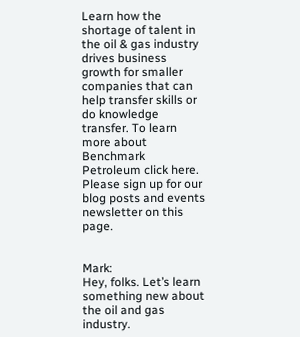Learn how the shortage of talent in the oil & gas industry drives business growth for smaller companies that can help transfer skills or do knowledge transfer. To learn more about Benchmark Petroleum click here. Please sign up for our blog posts and events newsletter on this page.


Mark:                          Hey, folks. Let’s learn something new about the oil and gas industry.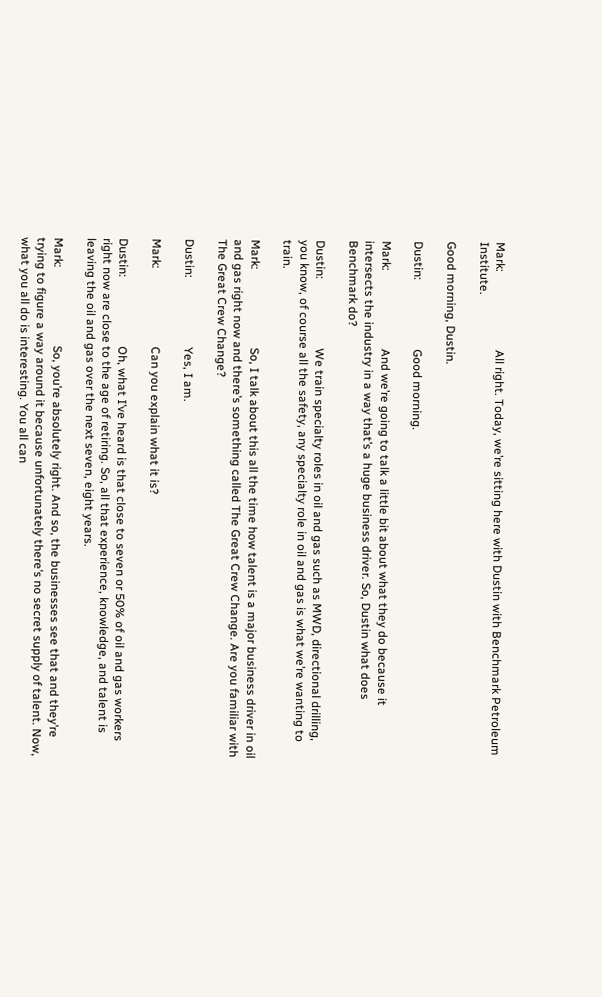Mark:                          All right. Today, we’re sitting here with Dustin with Benchmark Petroleum Institute.

Good morning, Dustin.

Dustin:                       Good morning.

Mark:                          And we’re going to talk a little bit about what they do because it intersects the industry in a way that’s a huge business driver. So, Dustin what does Benchmark do?

Dustin:                       We train specialty roles in oil and gas such as MWD, directional drilling, you know, of course all the safety, any specialty role in oil and gas is what we’re wanting to train.

Mark:                          So, I talk about this all the time how talent is a major business driver in oil and gas right now and there’s something called The Great Crew Change. Are you familiar with The Great Crew Change?

Dustin:                       Yes, I am.

Mark:                          Can you explain what it is?

Dustin:                       Oh, what I’ve heard is that close to seven or 50% of oil and gas workers right now are close to the age of retiring. So, all that experience, knowledge, and talent is leaving the oil and gas over the next seven, eight years.

Mark:                          So, you’re absolutely right. And so, the businesses see that and they’re trying to figure a way around it because unfortunately there’s no secret supply of talent. Now, what you all do is interesting. You all can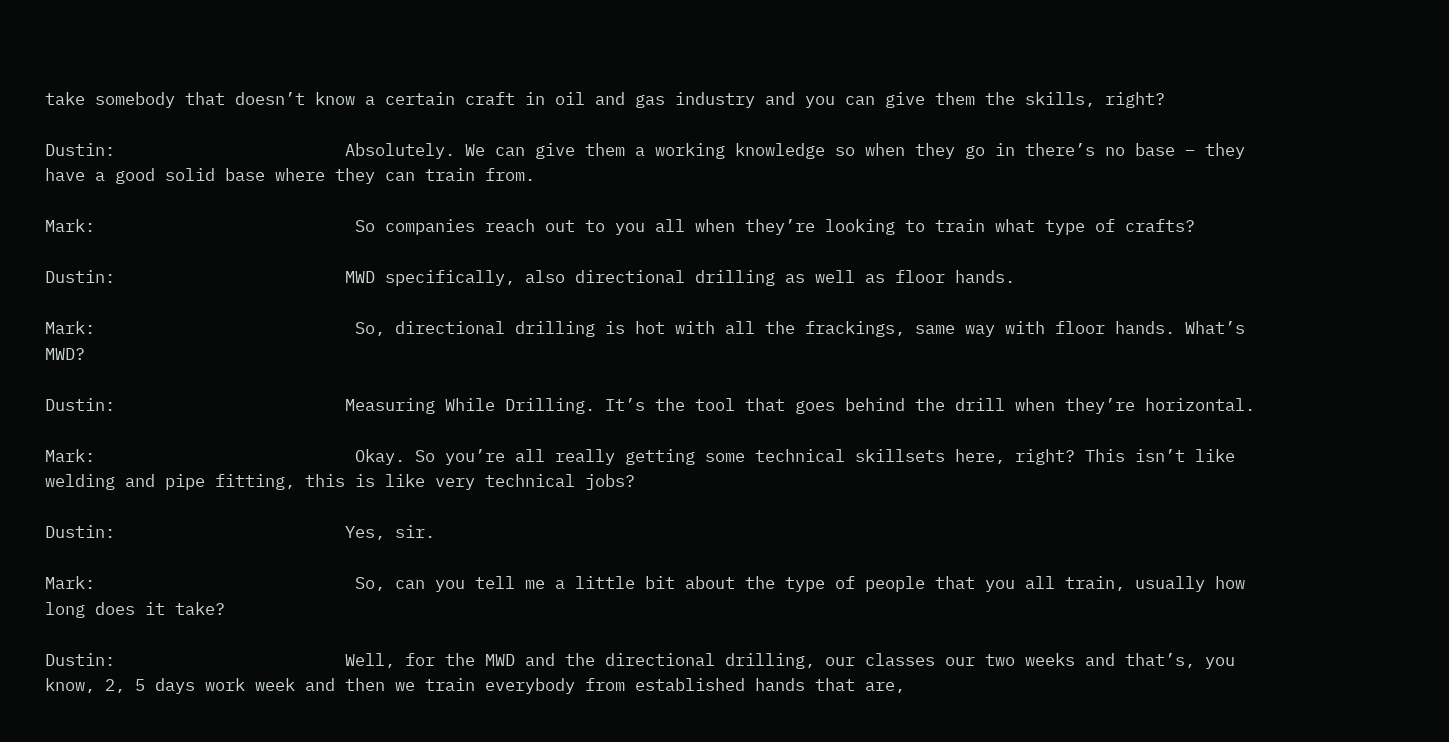take somebody that doesn’t know a certain craft in oil and gas industry and you can give them the skills, right?

Dustin:                       Absolutely. We can give them a working knowledge so when they go in there’s no base – they have a good solid base where they can train from.

Mark:                          So companies reach out to you all when they’re looking to train what type of crafts?

Dustin:                       MWD specifically, also directional drilling as well as floor hands.

Mark:                          So, directional drilling is hot with all the frackings, same way with floor hands. What’s MWD?

Dustin:                       Measuring While Drilling. It’s the tool that goes behind the drill when they’re horizontal.

Mark:                          Okay. So you’re all really getting some technical skillsets here, right? This isn’t like welding and pipe fitting, this is like very technical jobs?

Dustin:                       Yes, sir.

Mark:                          So, can you tell me a little bit about the type of people that you all train, usually how long does it take?

Dustin:                       Well, for the MWD and the directional drilling, our classes our two weeks and that’s, you know, 2, 5 days work week and then we train everybody from established hands that are,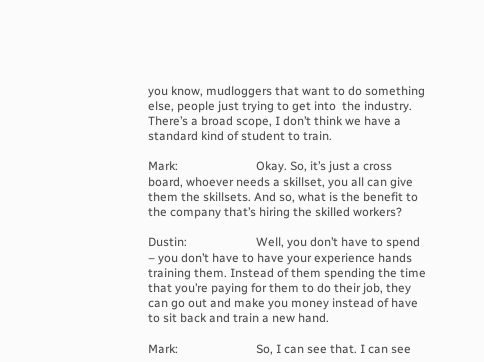you know, mudloggers that want to do something else, people just trying to get into  the industry. There’s a broad scope, I don’t think we have a standard kind of student to train.

Mark:                          Okay. So, it’s just a cross board, whoever needs a skillset, you all can give them the skillsets. And so, what is the benefit to the company that’s hiring the skilled workers?

Dustin:                       Well, you don’t have to spend – you don’t have to have your experience hands training them. Instead of them spending the time that you’re paying for them to do their job, they can go out and make you money instead of have to sit back and train a new hand.

Mark:                          So, I can see that. I can see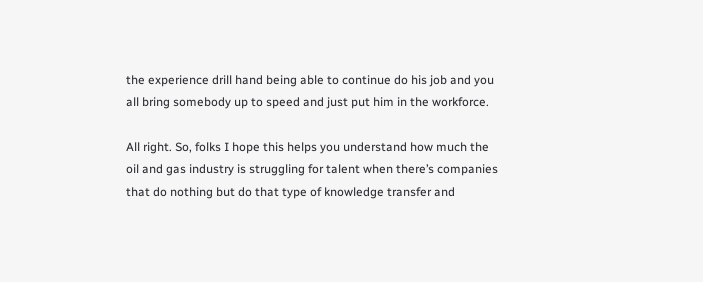the experience drill hand being able to continue do his job and you all bring somebody up to speed and just put him in the workforce.

All right. So, folks I hope this helps you understand how much the oil and gas industry is struggling for talent when there’s companies that do nothing but do that type of knowledge transfer and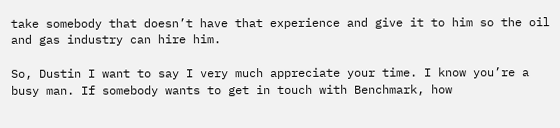take somebody that doesn’t have that experience and give it to him so the oil and gas industry can hire him.

So, Dustin I want to say I very much appreciate your time. I know you’re a busy man. If somebody wants to get in touch with Benchmark, how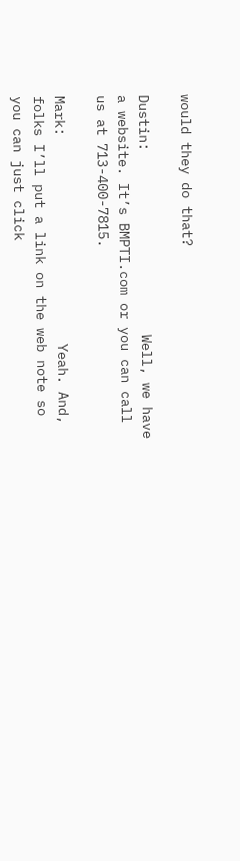would they do that?

Dustin:                       Well, we have a website. It’s BMPTI.com or you can call us at 713-400-7815.

Mark:                          Yeah. And, folks I’ll put a link on the web note so you can just click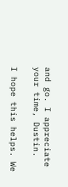and go. I appreciate your time, Dustin.

I hope this helps. We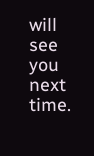will see you next time.